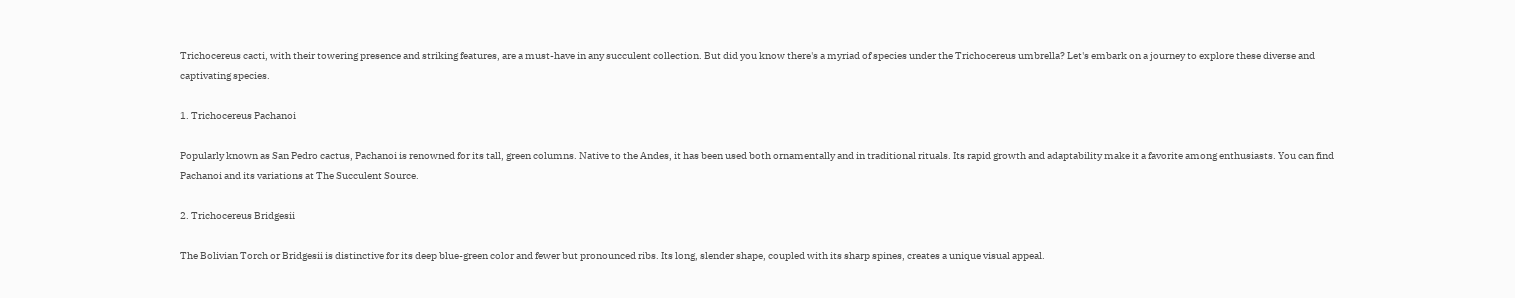Trichocereus cacti, with their towering presence and striking features, are a must-have in any succulent collection. But did you know there's a myriad of species under the Trichocereus umbrella? Let's embark on a journey to explore these diverse and captivating species.

1. Trichocereus Pachanoi

Popularly known as San Pedro cactus, Pachanoi is renowned for its tall, green columns. Native to the Andes, it has been used both ornamentally and in traditional rituals. Its rapid growth and adaptability make it a favorite among enthusiasts. You can find Pachanoi and its variations at The Succulent Source.

2. Trichocereus Bridgesii

The Bolivian Torch or Bridgesii is distinctive for its deep blue-green color and fewer but pronounced ribs. Its long, slender shape, coupled with its sharp spines, creates a unique visual appeal.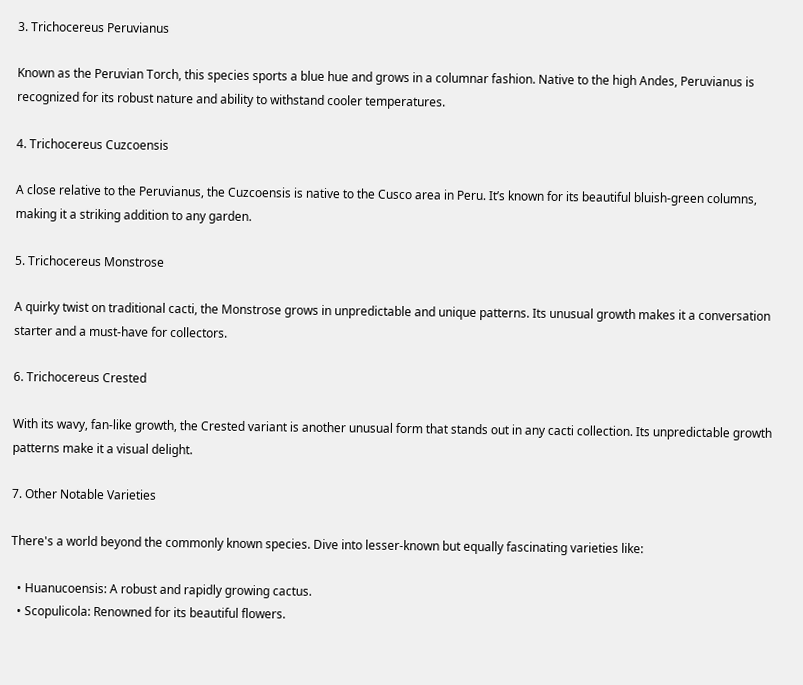3. Trichocereus Peruvianus

Known as the Peruvian Torch, this species sports a blue hue and grows in a columnar fashion. Native to the high Andes, Peruvianus is recognized for its robust nature and ability to withstand cooler temperatures.

4. Trichocereus Cuzcoensis

A close relative to the Peruvianus, the Cuzcoensis is native to the Cusco area in Peru. It’s known for its beautiful bluish-green columns, making it a striking addition to any garden.

5. Trichocereus Monstrose

A quirky twist on traditional cacti, the Monstrose grows in unpredictable and unique patterns. Its unusual growth makes it a conversation starter and a must-have for collectors.

6. Trichocereus Crested

With its wavy, fan-like growth, the Crested variant is another unusual form that stands out in any cacti collection. Its unpredictable growth patterns make it a visual delight.

7. Other Notable Varieties

There's a world beyond the commonly known species. Dive into lesser-known but equally fascinating varieties like:

  • Huanucoensis: A robust and rapidly growing cactus.
  • Scopulicola: Renowned for its beautiful flowers.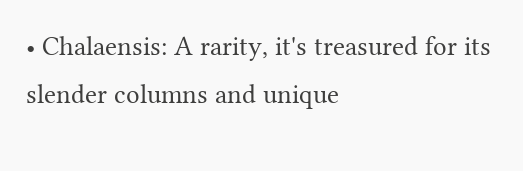• Chalaensis: A rarity, it's treasured for its slender columns and unique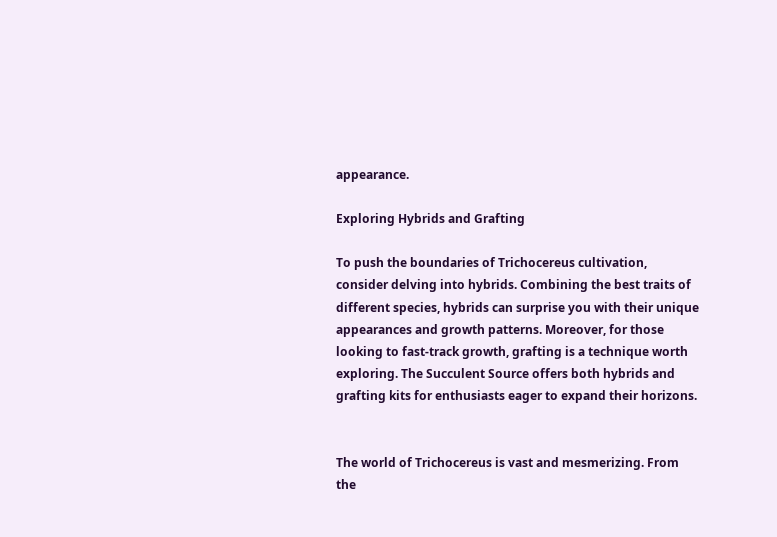appearance.

Exploring Hybrids and Grafting

To push the boundaries of Trichocereus cultivation, consider delving into hybrids. Combining the best traits of different species, hybrids can surprise you with their unique appearances and growth patterns. Moreover, for those looking to fast-track growth, grafting is a technique worth exploring. The Succulent Source offers both hybrids and grafting kits for enthusiasts eager to expand their horizons.


The world of Trichocereus is vast and mesmerizing. From the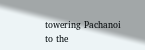towering Pachanoi to the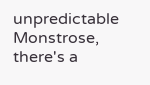unpredictable Monstrose, there's a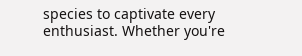species to captivate every enthusiast. Whether you're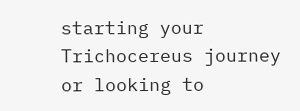starting your Trichocereus journey or looking to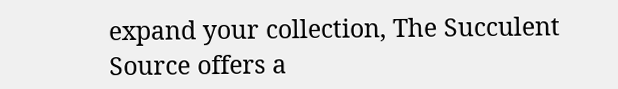expand your collection, The Succulent Source offers a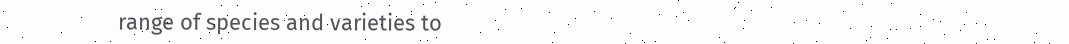range of species and varieties to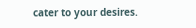cater to your desires.